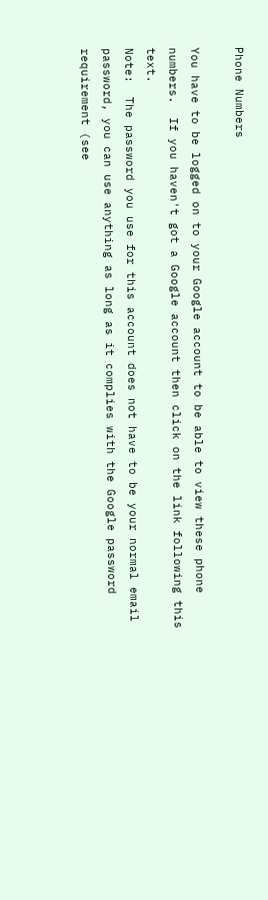Phone Numbers

You have to be logged on to your Google account to be able to view these phone numbers.  If you haven't got a Google account then click on the link following this text.
Note:  The password you use for this account does not have to be your normal email password, you can use anything as long as it complies with the Google password requirement (see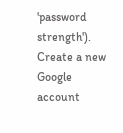'password strength').  Create a new Google account